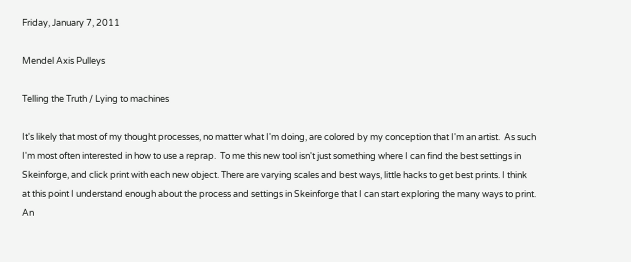Friday, January 7, 2011

Mendel Axis Pulleys

Telling the Truth / Lying to machines

It's likely that most of my thought processes, no matter what I'm doing, are colored by my conception that I'm an artist.  As such I'm most often interested in how to use a reprap.  To me this new tool isn't just something where I can find the best settings in Skeinforge, and click print with each new object. There are varying scales and best ways, little hacks to get best prints. I think at this point I understand enough about the process and settings in Skeinforge that I can start exploring the many ways to print. An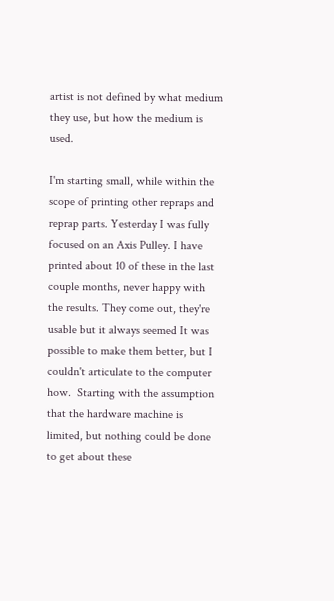artist is not defined by what medium they use, but how the medium is used.

I'm starting small, while within the scope of printing other repraps and reprap parts. Yesterday I was fully focused on an Axis Pulley. I have printed about 10 of these in the last couple months, never happy with the results. They come out, they're usable but it always seemed It was possible to make them better, but I couldn't articulate to the computer how.  Starting with the assumption that the hardware machine is limited, but nothing could be done to get about these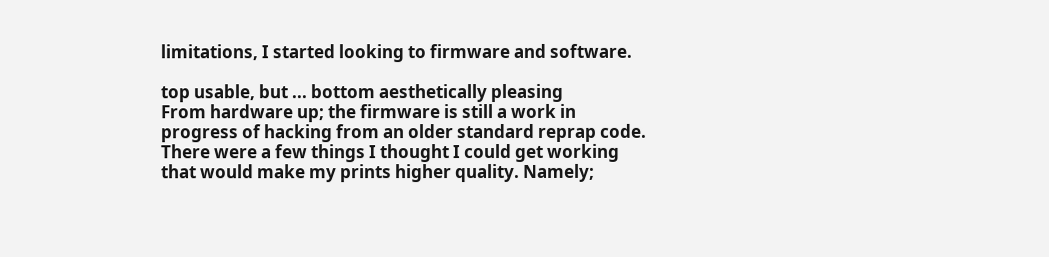limitations, I started looking to firmware and software.

top usable, but ... bottom aesthetically pleasing
From hardware up; the firmware is still a work in progress of hacking from an older standard reprap code. There were a few things I thought I could get working that would make my prints higher quality. Namely;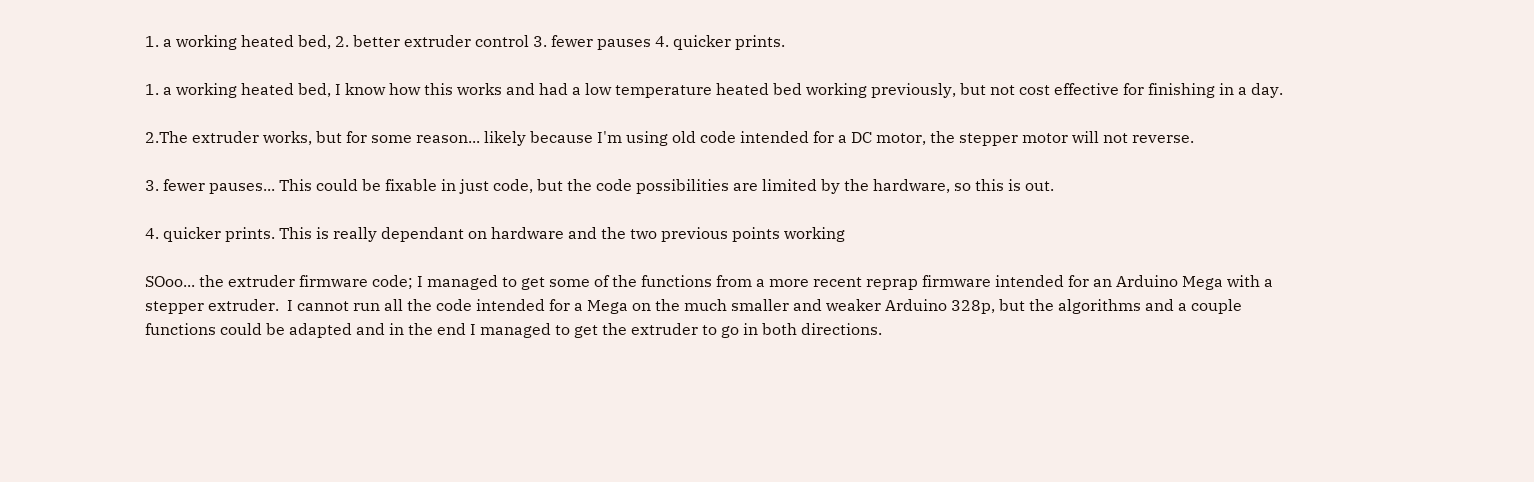1. a working heated bed, 2. better extruder control 3. fewer pauses 4. quicker prints.

1. a working heated bed, I know how this works and had a low temperature heated bed working previously, but not cost effective for finishing in a day.

2.The extruder works, but for some reason... likely because I'm using old code intended for a DC motor, the stepper motor will not reverse.

3. fewer pauses... This could be fixable in just code, but the code possibilities are limited by the hardware, so this is out.

4. quicker prints. This is really dependant on hardware and the two previous points working

SOoo... the extruder firmware code; I managed to get some of the functions from a more recent reprap firmware intended for an Arduino Mega with a stepper extruder.  I cannot run all the code intended for a Mega on the much smaller and weaker Arduino 328p, but the algorithms and a couple functions could be adapted and in the end I managed to get the extruder to go in both directions.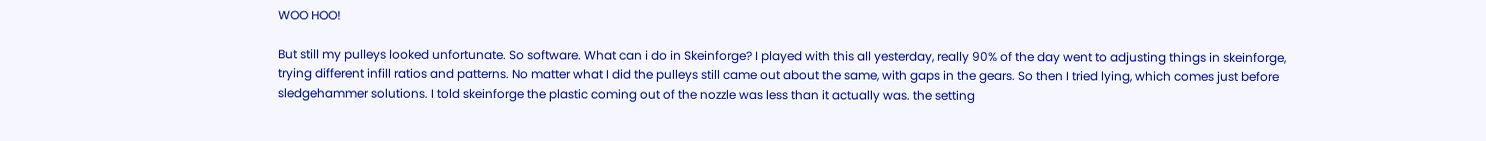WOO HOO!

But still my pulleys looked unfortunate. So software. What can i do in Skeinforge? I played with this all yesterday, really 90% of the day went to adjusting things in skeinforge, trying different infill ratios and patterns. No matter what I did the pulleys still came out about the same, with gaps in the gears. So then I tried lying, which comes just before sledgehammer solutions. I told skeinforge the plastic coming out of the nozzle was less than it actually was. the setting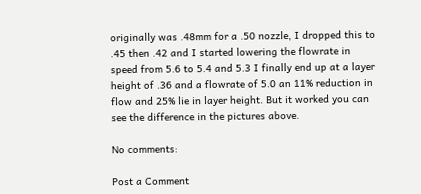originally was .48mm for a .50 nozzle, I dropped this to .45 then .42 and I started lowering the flowrate in speed from 5.6 to 5.4 and 5.3 I finally end up at a layer height of .36 and a flowrate of 5.0 an 11% reduction in flow and 25% lie in layer height. But it worked you can see the difference in the pictures above.

No comments:

Post a Comment